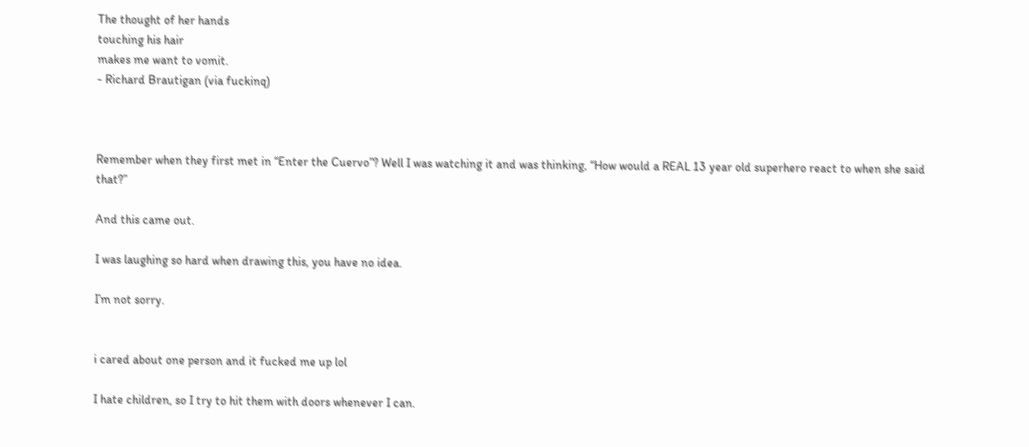The thought of her hands
touching his hair
makes me want to vomit.
- Richard Brautigan (via fuckinq)



Remember when they first met in “Enter the Cuervo”? Well I was watching it and was thinking, “How would a REAL 13 year old superhero react to when she said that?”

And this came out.

I was laughing so hard when drawing this, you have no idea.

I’m not sorry.


i cared about one person and it fucked me up lol

I hate children, so I try to hit them with doors whenever I can.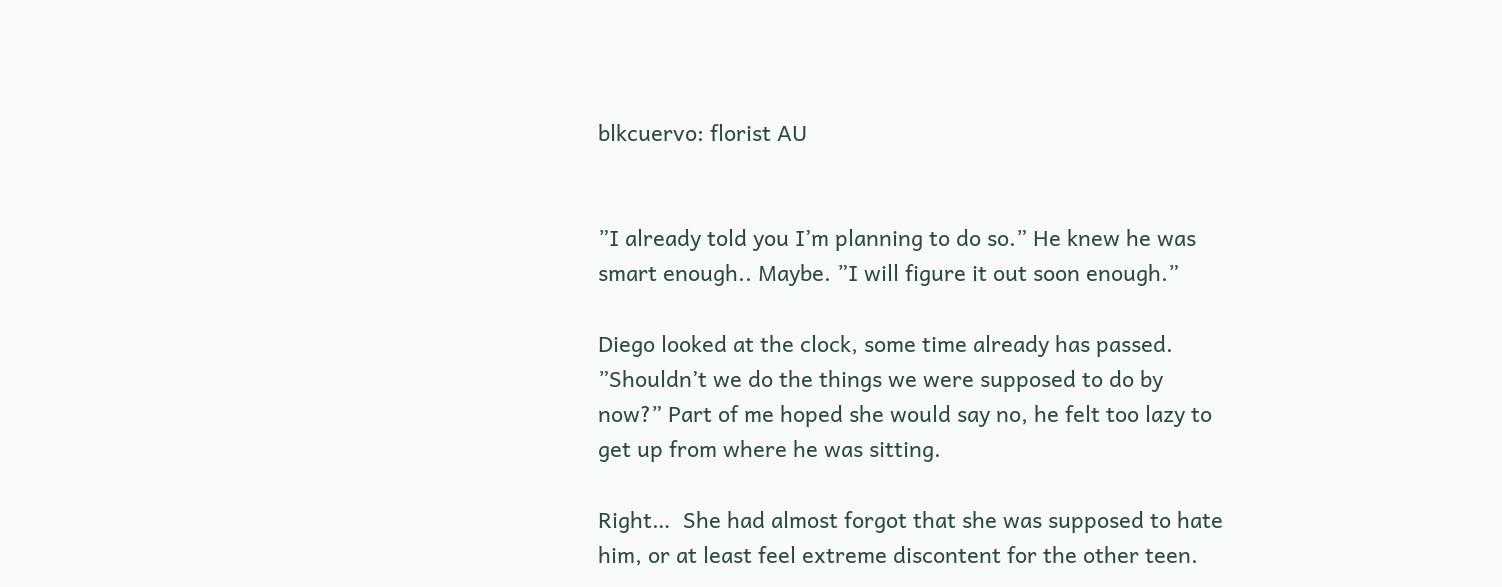blkcuervo: florist AU


”I already told you I’m planning to do so.” He knew he was smart enough.. Maybe. ”I will figure it out soon enough.”

Diego looked at the clock, some time already has passed. ”Shouldn’t we do the things we were supposed to do by now?” Part of me hoped she would say no, he felt too lazy to get up from where he was sitting.

Right…  She had almost forgot that she was supposed to hate him, or at least feel extreme discontent for the other teen.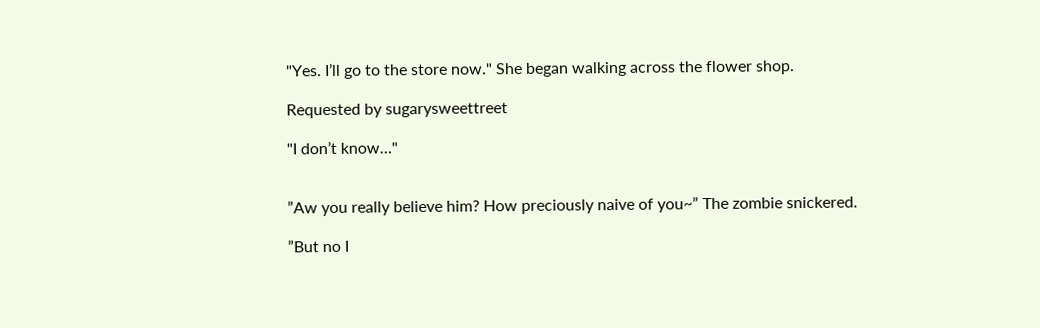"Yes. I’ll go to the store now." She began walking across the flower shop.

Requested by sugarysweettreet

"I don’t know…"


”Aw you really believe him? How preciously naive of you~” The zombie snickered.

”But no I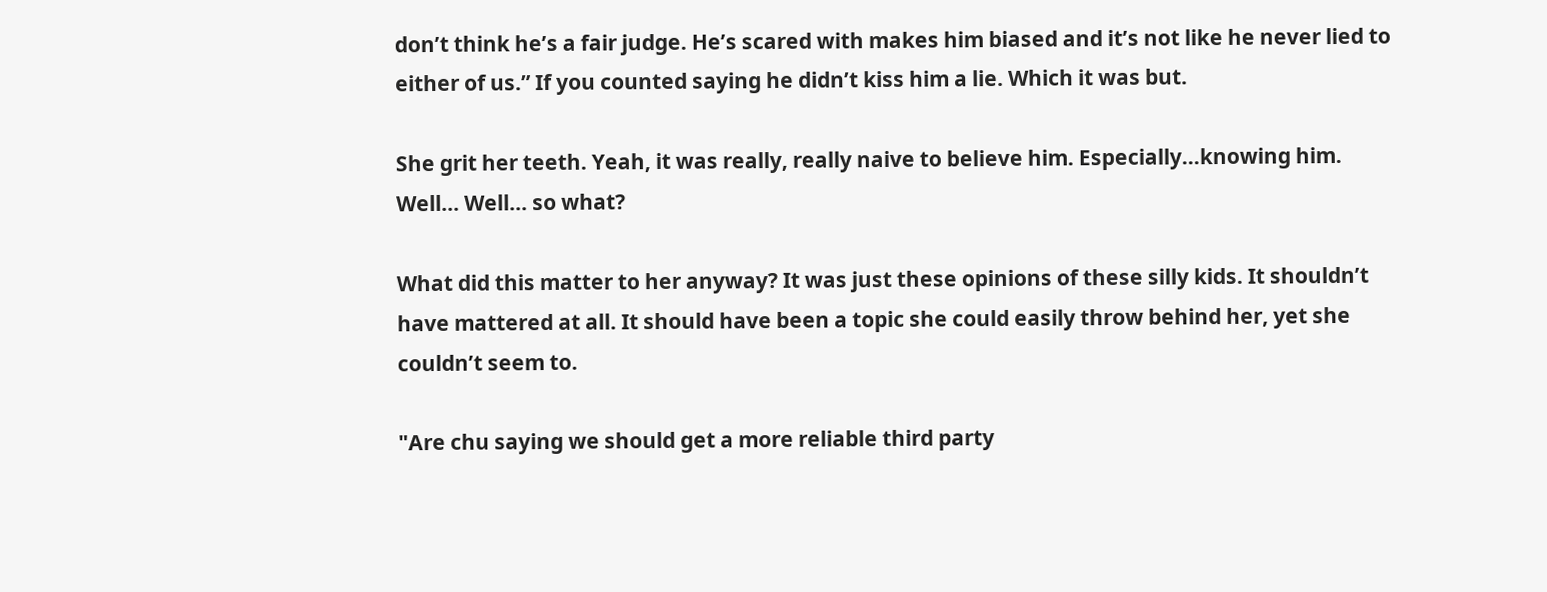don’t think he’s a fair judge. He’s scared with makes him biased and it’s not like he never lied to either of us.” If you counted saying he didn’t kiss him a lie. Which it was but.

She grit her teeth. Yeah, it was really, really naive to believe him. Especially…knowing him. Well… Well… so what?

What did this matter to her anyway? It was just these opinions of these silly kids. It shouldn’t have mattered at all. It should have been a topic she could easily throw behind her, yet she couldn’t seem to.

"Are chu saying we should get a more reliable third party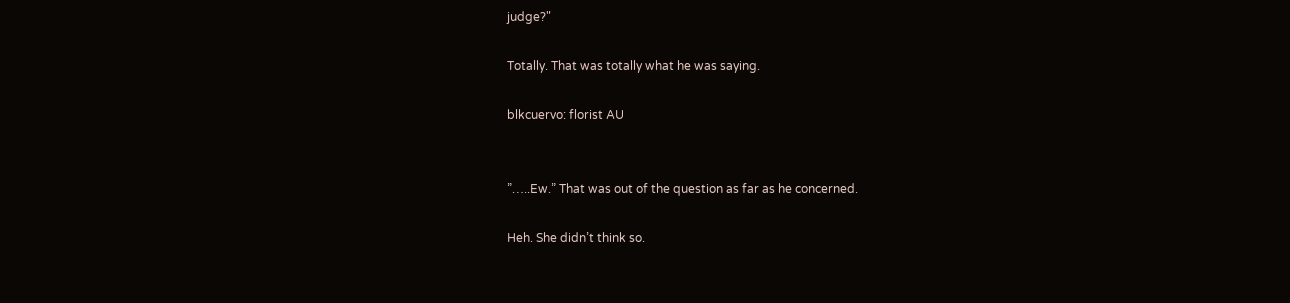judge?"

Totally. That was totally what he was saying.

blkcuervo: florist AU


”…..Ew.” That was out of the question as far as he concerned.

Heh. She didn’t think so.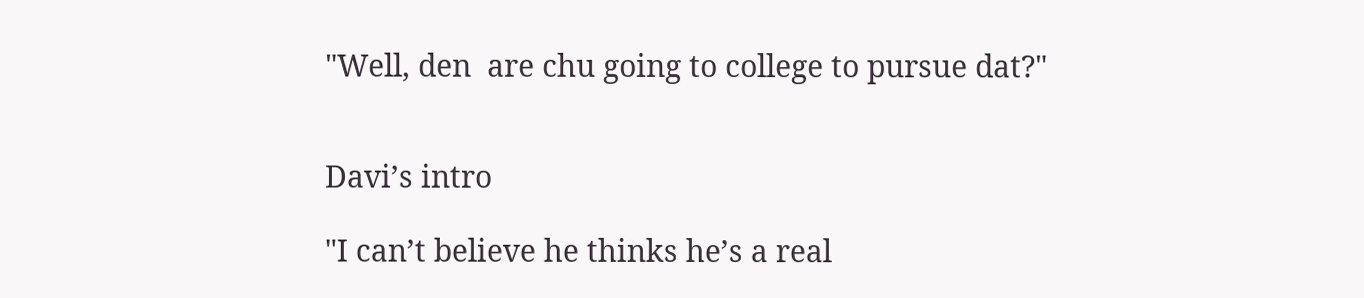"Well, den  are chu going to college to pursue dat?"


Davi’s intro

"I can’t believe he thinks he’s a real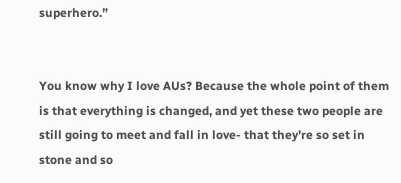superhero.”


You know why I love AUs? Because the whole point of them is that everything is changed, and yet these two people are still going to meet and fall in love- that they’re so set in stone and so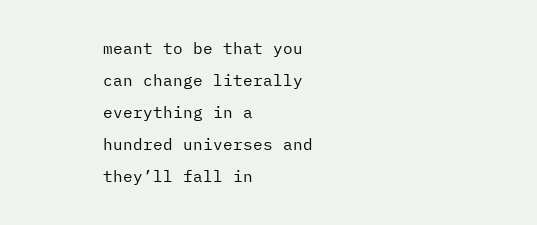meant to be that you can change literally everything in a hundred universes and they’ll fall in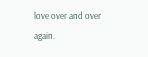love over and over again.